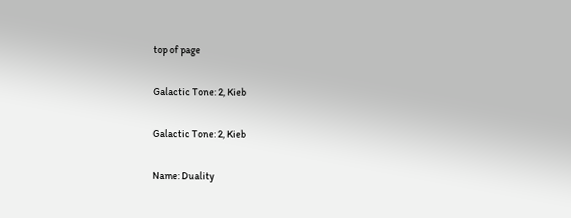top of page

Galactic Tone: 2, Kieb

Galactic Tone: 2, Kieb

Name: Duality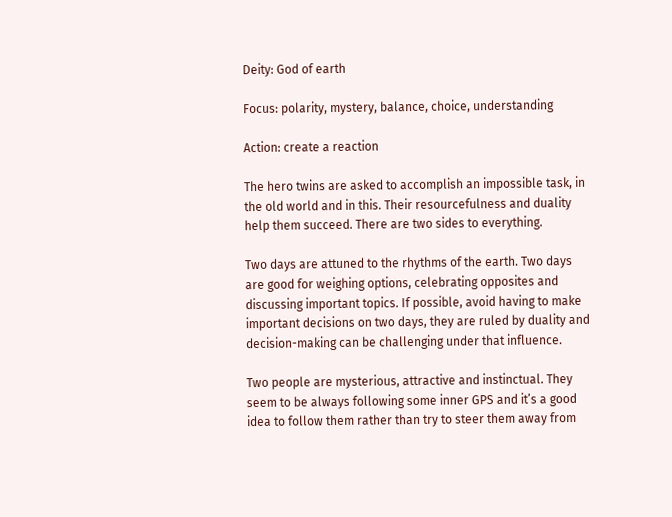Deity: God of earth

Focus: polarity, mystery, balance, choice, understanding

Action: create a reaction

The hero twins are asked to accomplish an impossible task, in the old world and in this. Their resourcefulness and duality help them succeed. There are two sides to everything.

Two days are attuned to the rhythms of the earth. Two days are good for weighing options, celebrating opposites and discussing important topics. If possible, avoid having to make important decisions on two days, they are ruled by duality and decision-making can be challenging under that influence.

Two people are mysterious, attractive and instinctual. They seem to be always following some inner GPS and it’s a good idea to follow them rather than try to steer them away from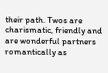their path. Twos are charismatic, friendly and are wonderful partners romantically as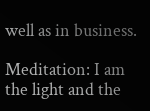well as in business.

Meditation: I am the light and the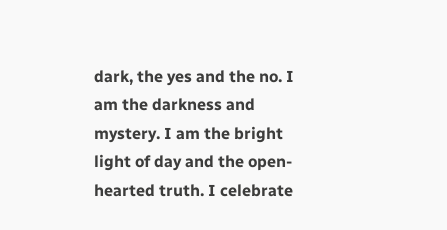dark, the yes and the no. I am the darkness and mystery. I am the bright light of day and the open-hearted truth. I celebrate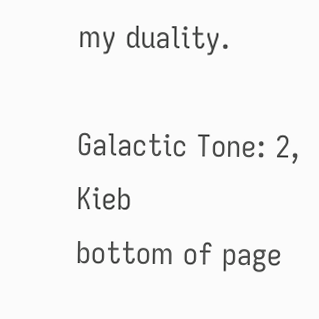my duality.

Galactic Tone: 2, Kieb
bottom of page